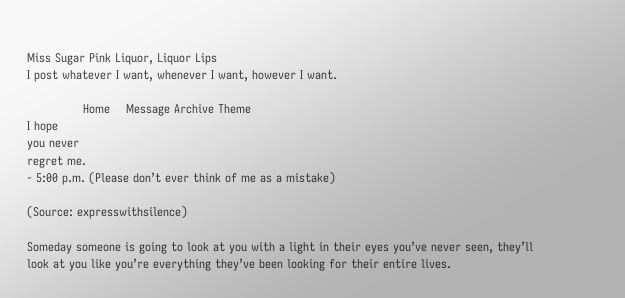Miss Sugar Pink Liquor, Liquor Lips
I post whatever I want, whenever I want, however I want.

              Home    Message Archive Theme
I hope
you never
regret me.
- 5:00 p.m. (Please don’t ever think of me as a mistake)

(Source: expresswithsilence)

Someday someone is going to look at you with a light in their eyes you’ve never seen, they’ll look at you like you’re everything they’ve been looking for their entire lives.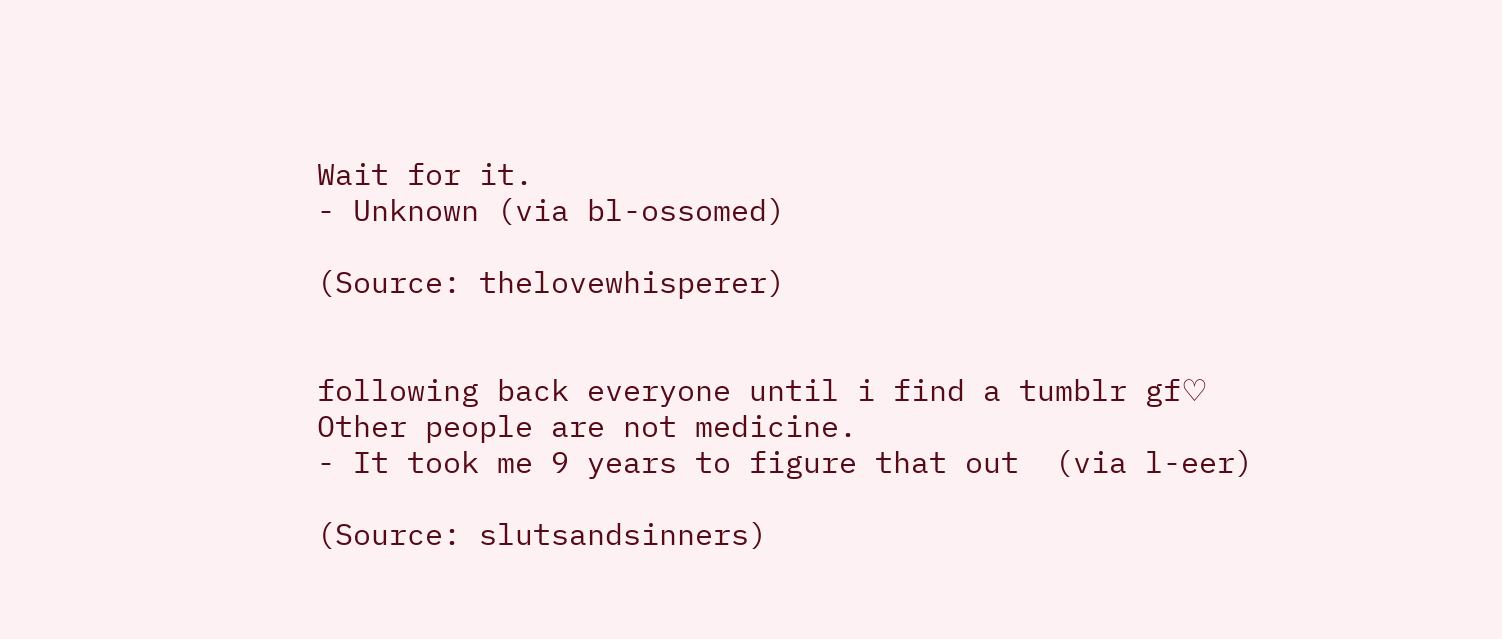Wait for it.
- Unknown (via bl-ossomed)

(Source: thelovewhisperer)


following back everyone until i find a tumblr gf♡
Other people are not medicine.
- It took me 9 years to figure that out  (via l-eer)

(Source: slutsandsinners)